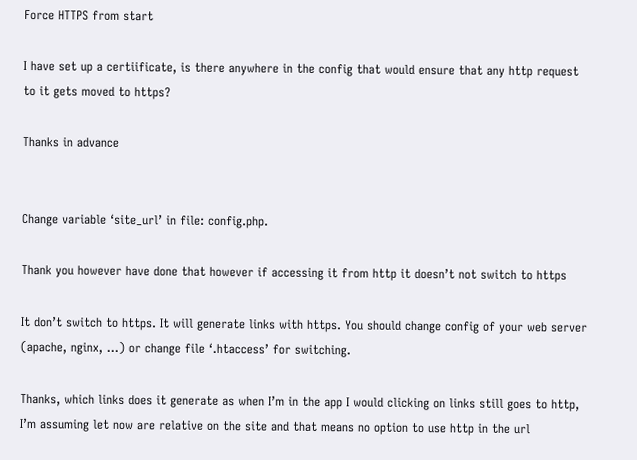Force HTTPS from start

I have set up a certiificate, is there anywhere in the config that would ensure that any http request to it gets moved to https?

Thanks in advance


Change variable ‘site_url’ in file: config.php.

Thank you however have done that however if accessing it from http it doesn’t not switch to https

It don’t switch to https. It will generate links with https. You should change config of your web server (apache, nginx, …) or change file ‘.htaccess’ for switching.

Thanks, which links does it generate as when I’m in the app I would clicking on links still goes to http, I’m assuming let now are relative on the site and that means no option to use http in the url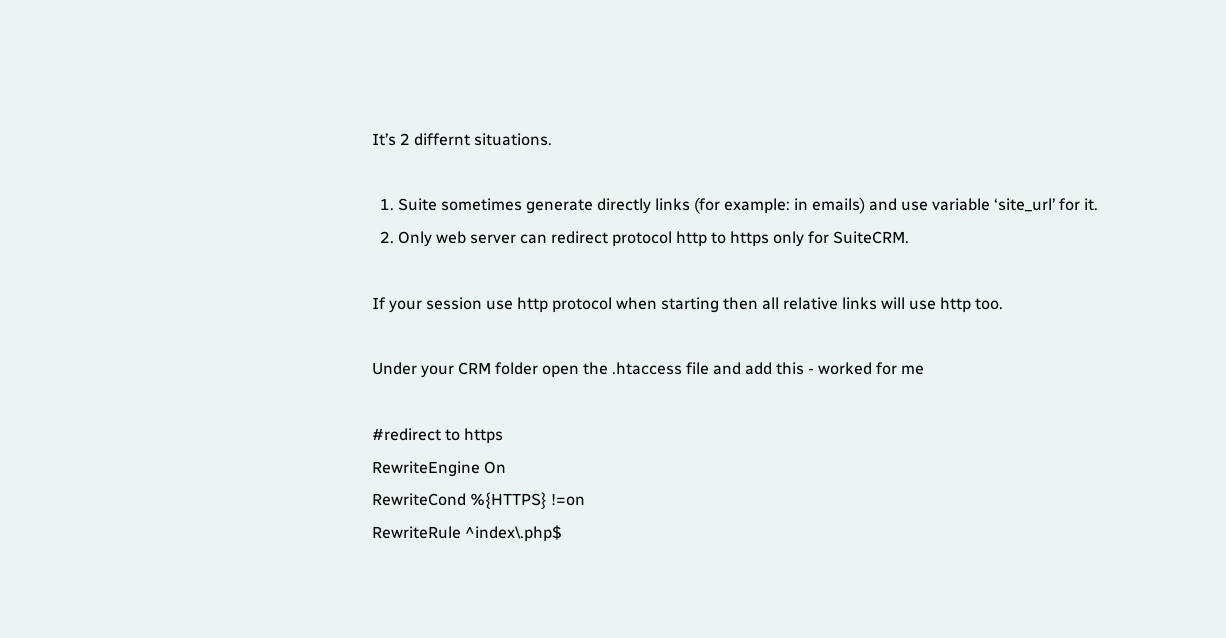It’s 2 differnt situations.

  1. Suite sometimes generate directly links (for example: in emails) and use variable ‘site_url’ for it.
  2. Only web server can redirect protocol http to https only for SuiteCRM.

If your session use http protocol when starting then all relative links will use http too.

Under your CRM folder open the .htaccess file and add this - worked for me

#redirect to https
RewriteEngine On
RewriteCond %{HTTPS} !=on
RewriteRule ^index\.php$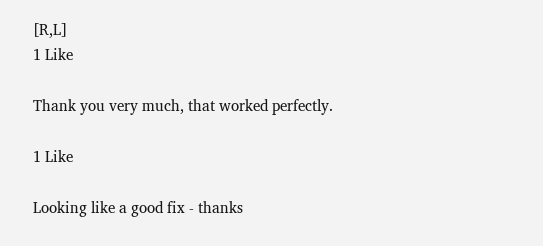[R,L]
1 Like

Thank you very much, that worked perfectly.

1 Like

Looking like a good fix - thanks